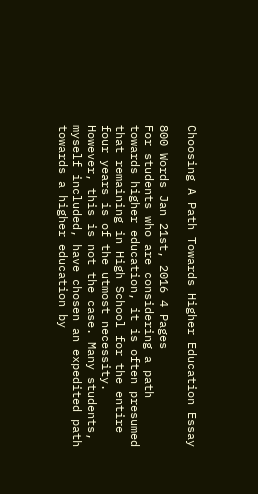Choosing A Path Towards Higher Education Essay

800 Words Jan 21st, 2016 4 Pages
For students who are considering a path towards higher education, it is often presumed that remaining in High School for the entire four years is of the utmost necessity. However, this is not the case. Many students, myself included, have chosen an expedited path towards a higher education by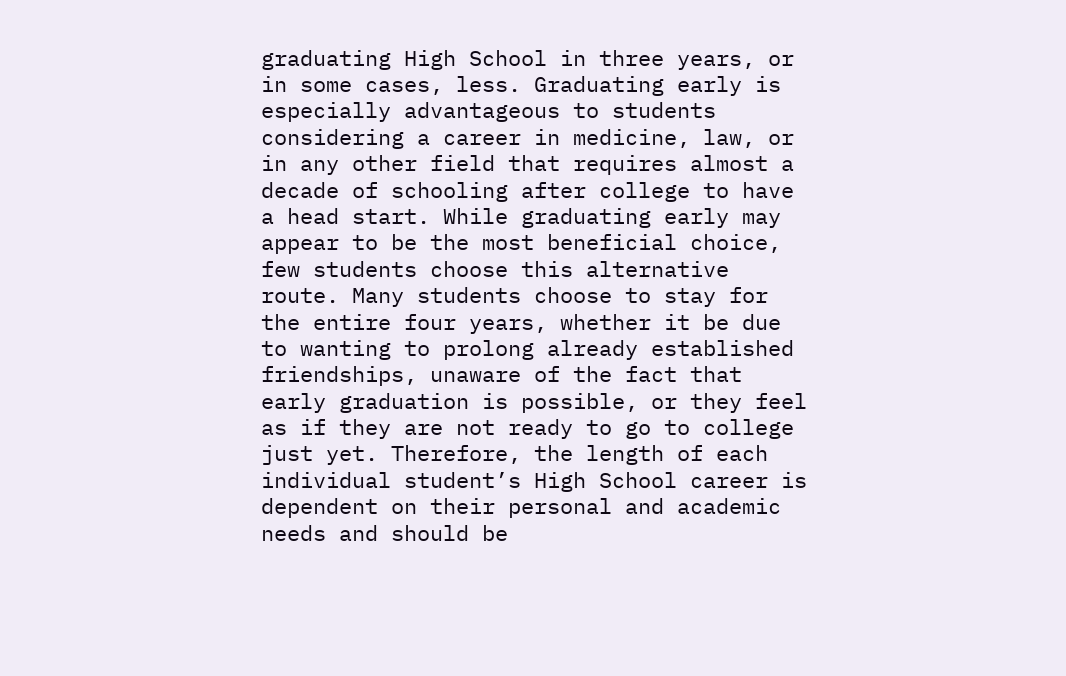graduating High School in three years, or in some cases, less. Graduating early is especially advantageous to students considering a career in medicine, law, or in any other field that requires almost a decade of schooling after college to have a head start. While graduating early may appear to be the most beneficial choice, few students choose this alternative route. Many students choose to stay for the entire four years, whether it be due to wanting to prolong already established friendships, unaware of the fact that early graduation is possible, or they feel as if they are not ready to go to college just yet. Therefore, the length of each individual student’s High School career is dependent on their personal and academic needs and should be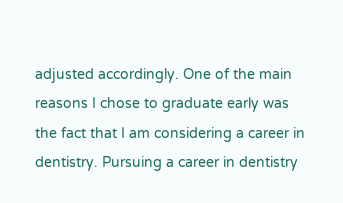adjusted accordingly. One of the main reasons I chose to graduate early was the fact that I am considering a career in dentistry. Pursuing a career in dentistry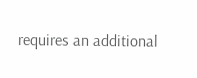requires an additional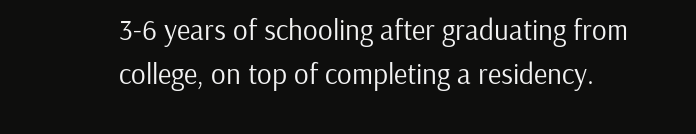3-6 years of schooling after graduating from college, on top of completing a residency.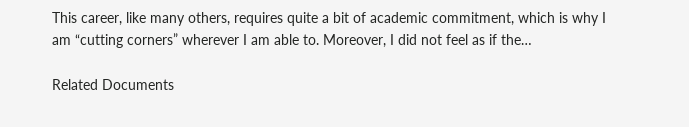This career, like many others, requires quite a bit of academic commitment, which is why I am “cutting corners” wherever I am able to. Moreover, I did not feel as if the…

Related Documents